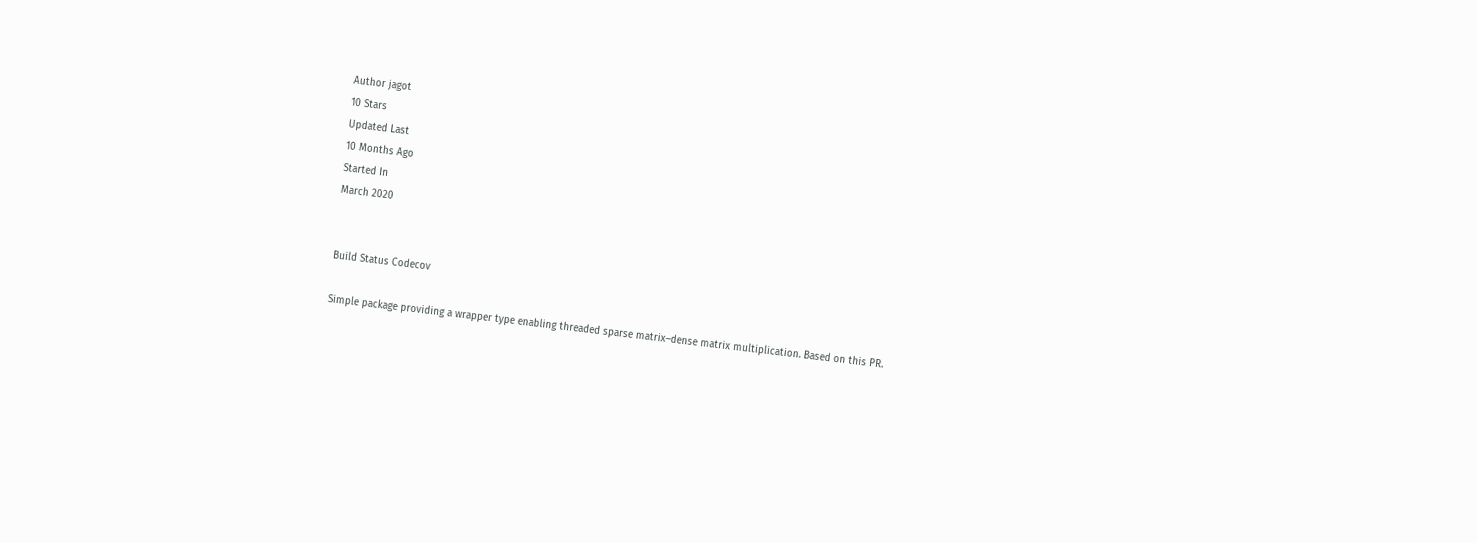Author jagot
10 Stars
Updated Last
10 Months Ago
Started In
March 2020


Build Status Codecov

Simple package providing a wrapper type enabling threaded sparse matrix–dense matrix multiplication. Based on this PR.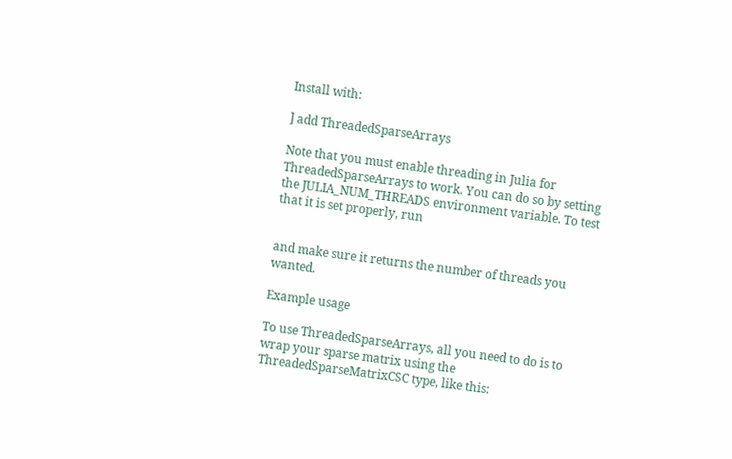Install with:

] add ThreadedSparseArrays

Note that you must enable threading in Julia for ThreadedSparseArrays to work. You can do so by setting the JULIA_NUM_THREADS environment variable. To test that it is set properly, run


and make sure it returns the number of threads you wanted.

Example usage

To use ThreadedSparseArrays, all you need to do is to wrap your sparse matrix using the ThreadedSparseMatrixCSC type, like this: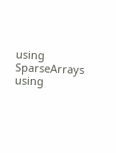using SparseArrays
using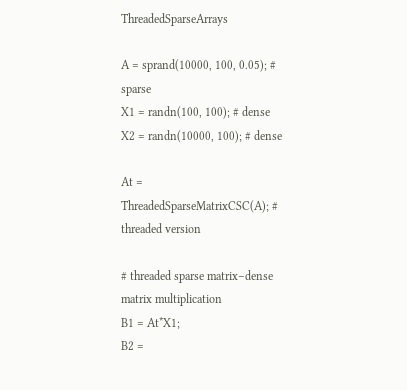ThreadedSparseArrays

A = sprand(10000, 100, 0.05); # sparse
X1 = randn(100, 100); # dense
X2 = randn(10000, 100); # dense

At = ThreadedSparseMatrixCSC(A); # threaded version

# threaded sparse matrix–dense matrix multiplication
B1 = At*X1;
B2 =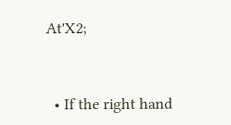At'X2;


  • If the right hand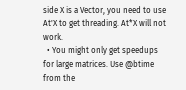side X is a Vector, you need to use At'X to get threading. At*X will not work.
  • You might only get speedups for large matrices. Use @btime from the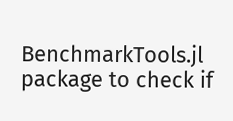BenchmarkTools.jl package to check if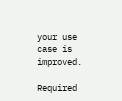your use case is improved.

Required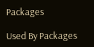Packages

Used By Packages